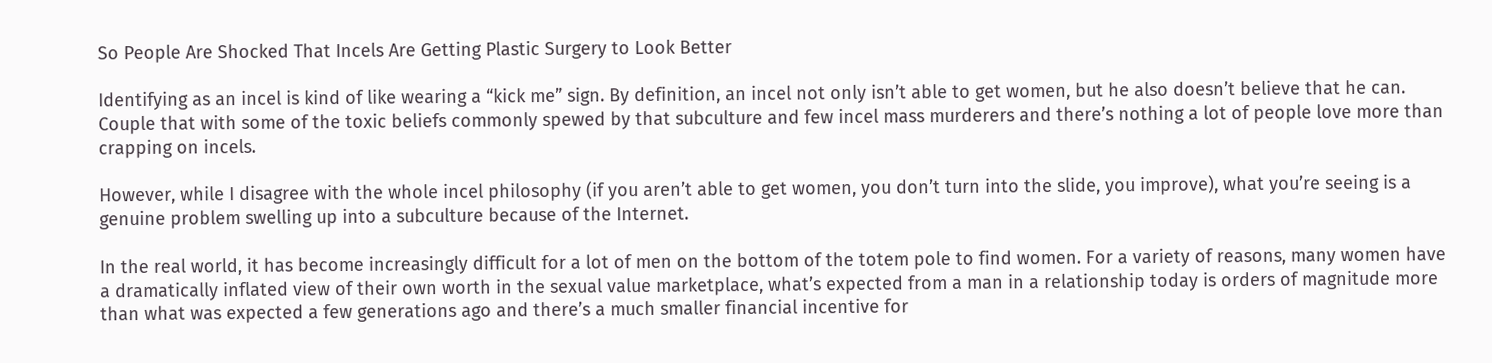So People Are Shocked That Incels Are Getting Plastic Surgery to Look Better

Identifying as an incel is kind of like wearing a “kick me” sign. By definition, an incel not only isn’t able to get women, but he also doesn’t believe that he can. Couple that with some of the toxic beliefs commonly spewed by that subculture and few incel mass murderers and there’s nothing a lot of people love more than crapping on incels.

However, while I disagree with the whole incel philosophy (if you aren’t able to get women, you don’t turn into the slide, you improve), what you’re seeing is a genuine problem swelling up into a subculture because of the Internet.

In the real world, it has become increasingly difficult for a lot of men on the bottom of the totem pole to find women. For a variety of reasons, many women have a dramatically inflated view of their own worth in the sexual value marketplace, what’s expected from a man in a relationship today is orders of magnitude more than what was expected a few generations ago and there’s a much smaller financial incentive for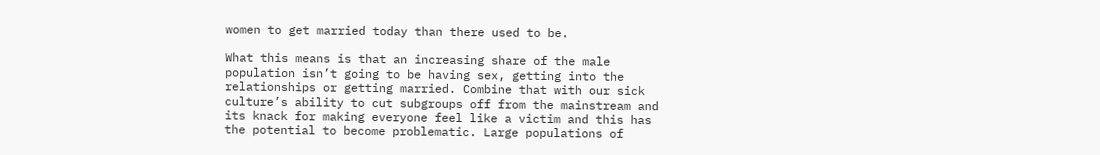women to get married today than there used to be.

What this means is that an increasing share of the male population isn’t going to be having sex, getting into the relationships or getting married. Combine that with our sick culture’s ability to cut subgroups off from the mainstream and its knack for making everyone feel like a victim and this has the potential to become problematic. Large populations of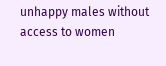unhappy males without access to women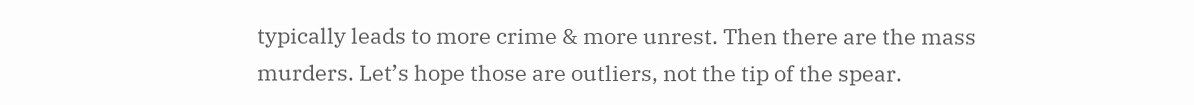typically leads to more crime & more unrest. Then there are the mass murders. Let’s hope those are outliers, not the tip of the spear.